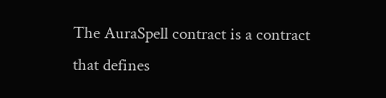The AuraSpell contract is a contract that defines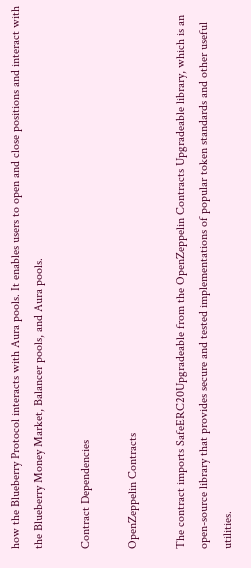how the Blueberry Protocol interacts with Aura pools. It enables users to open and close positions and interact with the Blueberry Money Market, Balancer pools, and Aura pools.

Contract Dependencies

OpenZeppelin Contracts

The contract imports SafeERC20Upgradeable from the OpenZeppelin Contracts Upgradeable library, which is an open-source library that provides secure and tested implementations of popular token standards and other useful utilities.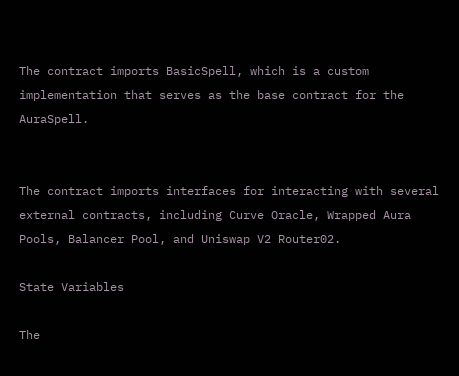The contract imports BasicSpell, which is a custom implementation that serves as the base contract for the AuraSpell.


The contract imports interfaces for interacting with several external contracts, including Curve Oracle, Wrapped Aura Pools, Balancer Pool, and Uniswap V2 Router02.

State Variables

The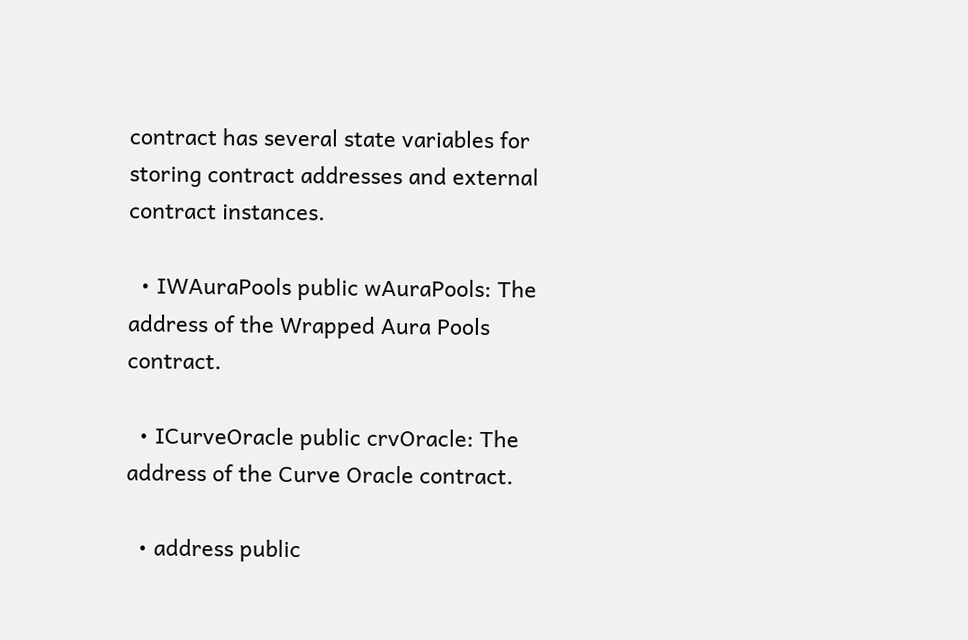contract has several state variables for storing contract addresses and external contract instances.

  • IWAuraPools public wAuraPools: The address of the Wrapped Aura Pools contract.

  • ICurveOracle public crvOracle: The address of the Curve Oracle contract.

  • address public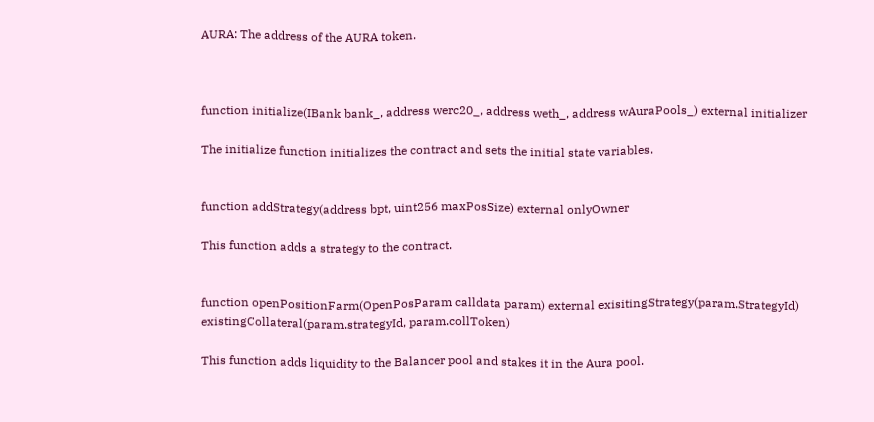AURA: The address of the AURA token.



function initialize(IBank bank_, address werc20_, address weth_, address wAuraPools_) external initializer

The initialize function initializes the contract and sets the initial state variables.


function addStrategy(address bpt, uint256 maxPosSize) external onlyOwner

This function adds a strategy to the contract.


function openPositionFarm(OpenPosParam calldata param) external exisitingStrategy(param.StrategyId) existingCollateral(param.strategyId, param.collToken)

This function adds liquidity to the Balancer pool and stakes it in the Aura pool.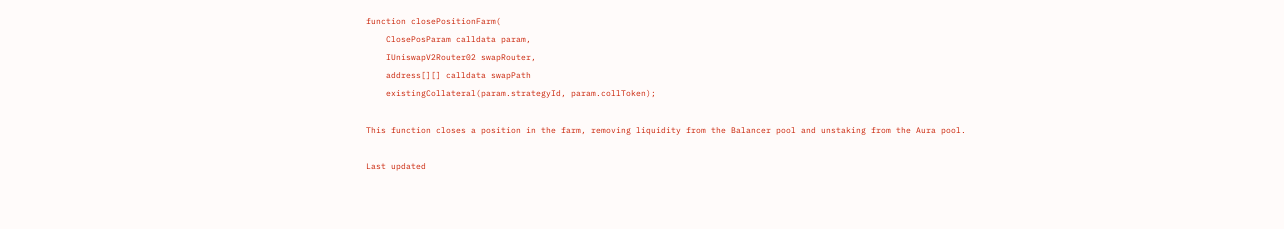function closePositionFarm(
    ClosePosParam calldata param,
    IUniswapV2Router02 swapRouter,
    address[][] calldata swapPath
    existingCollateral(param.strategyId, param.collToken);

This function closes a position in the farm, removing liquidity from the Balancer pool and unstaking from the Aura pool.

Last updated